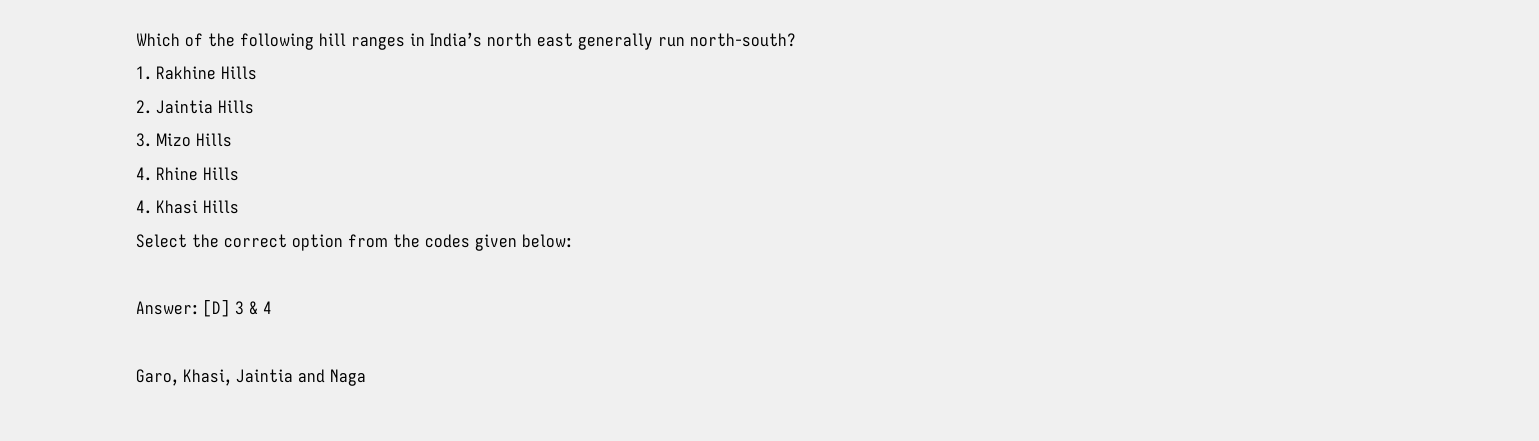Which of the following hill ranges in India’s north east generally run north-south?
1. Rakhine Hills
2. Jaintia Hills
3. Mizo Hills
4. Rhine Hills
4. Khasi Hills
Select the correct option from the codes given below:

Answer: [D] 3 & 4

Garo, Khasi, Jaintia and Naga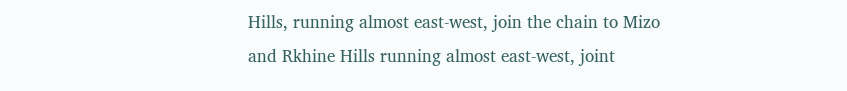Hills, running almost east-west, join the chain to Mizo and Rkhine Hills running almost east-west, joint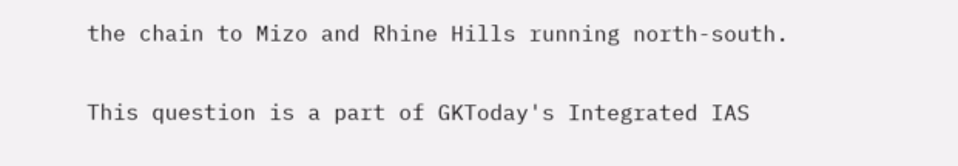the chain to Mizo and Rhine Hills running north-south.

This question is a part of GKToday's Integrated IAS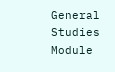General Studies Module